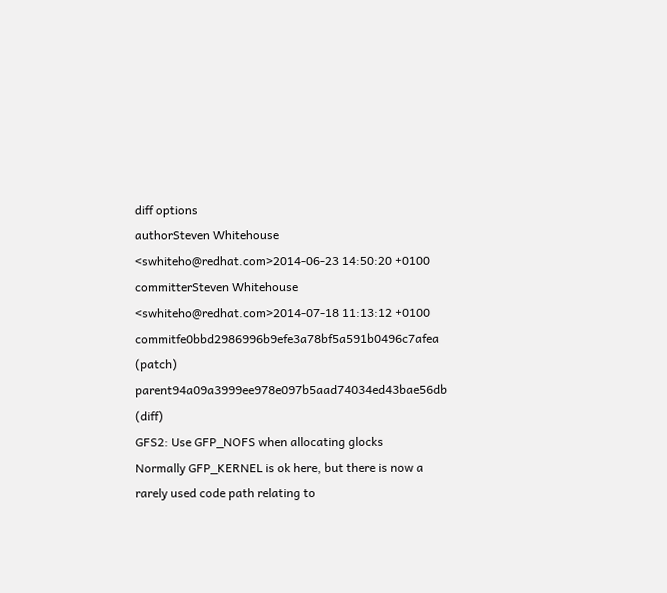diff options
authorSteven Whitehouse <swhiteho@redhat.com>2014-06-23 14:50:20 +0100
committerSteven Whitehouse <swhiteho@redhat.com>2014-07-18 11:13:12 +0100
commitfe0bbd2986996b9efe3a78bf5a591b0496c7afea (patch)
parent94a09a3999ee978e097b5aad74034ed43bae56db (diff)
GFS2: Use GFP_NOFS when allocating glocks
Normally GFP_KERNEL is ok here, but there is now a rarely used code path relating to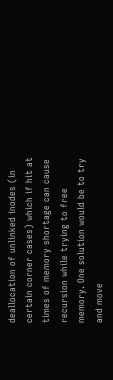deallocation of unlinked inodes (in certain corner cases) which if hit at times of memory shortage can cause recursion while trying to free memory. One solution would be to try and move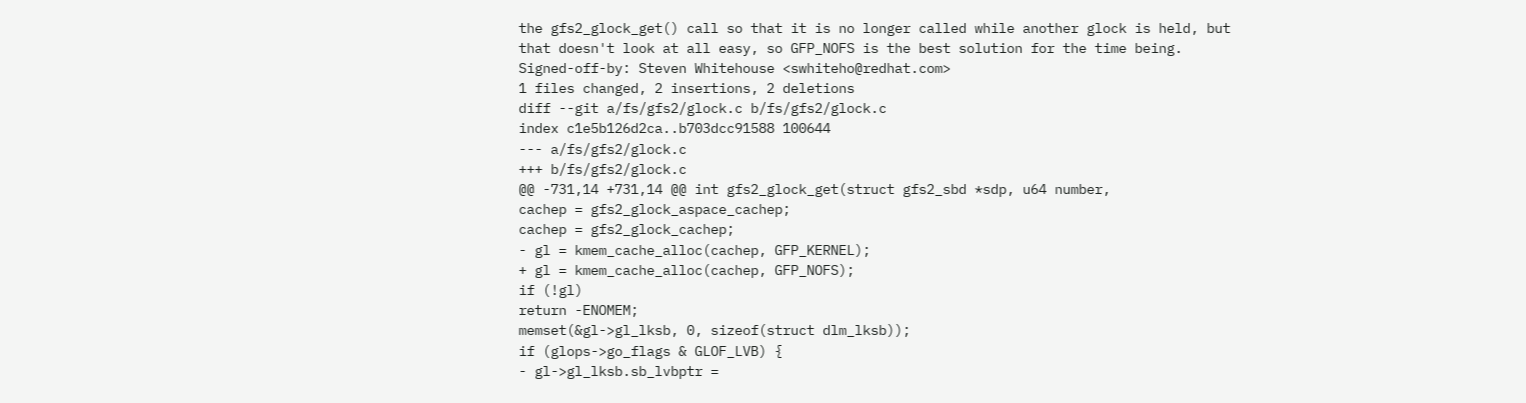the gfs2_glock_get() call so that it is no longer called while another glock is held, but that doesn't look at all easy, so GFP_NOFS is the best solution for the time being. Signed-off-by: Steven Whitehouse <swhiteho@redhat.com>
1 files changed, 2 insertions, 2 deletions
diff --git a/fs/gfs2/glock.c b/fs/gfs2/glock.c
index c1e5b126d2ca..b703dcc91588 100644
--- a/fs/gfs2/glock.c
+++ b/fs/gfs2/glock.c
@@ -731,14 +731,14 @@ int gfs2_glock_get(struct gfs2_sbd *sdp, u64 number,
cachep = gfs2_glock_aspace_cachep;
cachep = gfs2_glock_cachep;
- gl = kmem_cache_alloc(cachep, GFP_KERNEL);
+ gl = kmem_cache_alloc(cachep, GFP_NOFS);
if (!gl)
return -ENOMEM;
memset(&gl->gl_lksb, 0, sizeof(struct dlm_lksb));
if (glops->go_flags & GLOF_LVB) {
- gl->gl_lksb.sb_lvbptr =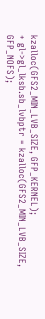kzalloc(GFS2_MIN_LVB_SIZE, GFP_KERNEL);
+ gl->gl_lksb.sb_lvbptr = kzalloc(GFS2_MIN_LVB_SIZE, GFP_NOFS);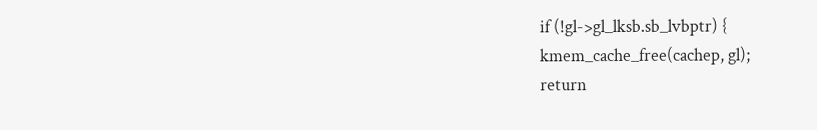if (!gl->gl_lksb.sb_lvbptr) {
kmem_cache_free(cachep, gl);
return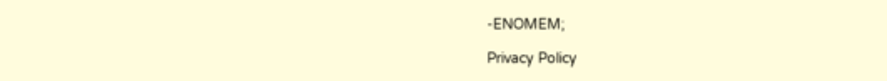-ENOMEM;

Privacy Policy